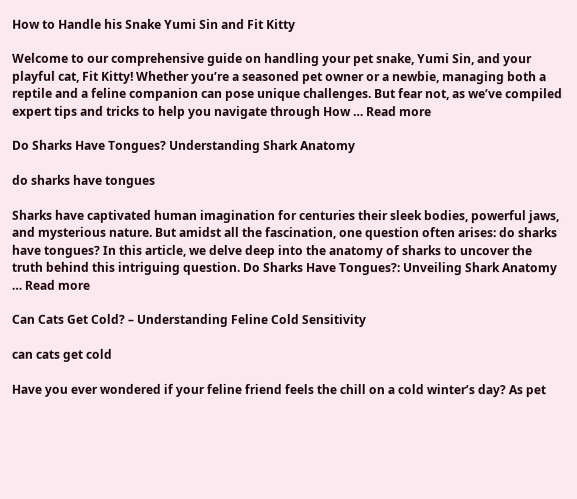How to Handle his Snake Yumi Sin and Fit Kitty

Welcome to our comprehensive guide on handling your pet snake, Yumi Sin, and your playful cat, Fit Kitty! Whether you’re a seasoned pet owner or a newbie, managing both a reptile and a feline companion can pose unique challenges. But fear not, as we’ve compiled expert tips and tricks to help you navigate through How … Read more

Do Sharks Have Tongues? Understanding Shark Anatomy

do sharks have tongues

Sharks have captivated human imagination for centuries their sleek bodies, powerful jaws, and mysterious nature. But amidst all the fascination, one question often arises: do sharks have tongues? In this article, we delve deep into the anatomy of sharks to uncover the truth behind this intriguing question. Do Sharks Have Tongues?: Unveiling Shark Anatomy … Read more

Can Cats Get Cold? – Understanding Feline Cold Sensitivity

can cats get cold

Have you ever wondered if your feline friend feels the chill on a cold winter’s day? As pet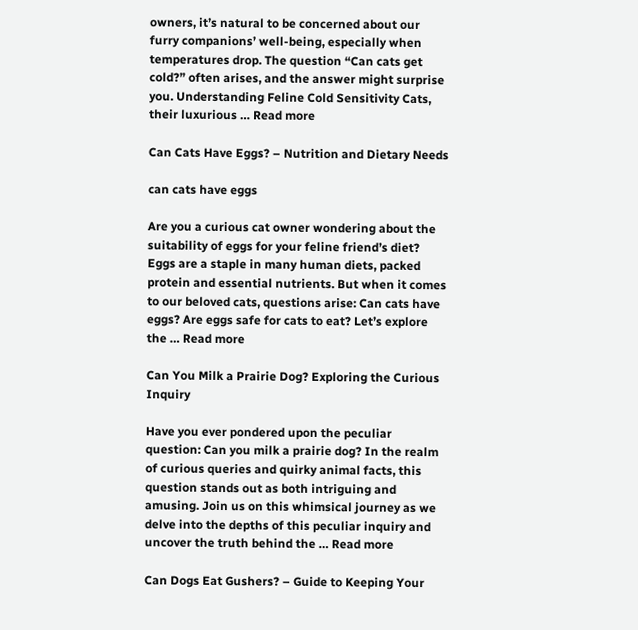owners, it’s natural to be concerned about our furry companions’ well-being, especially when temperatures drop. The question “Can cats get cold?” often arises, and the answer might surprise you. Understanding Feline Cold Sensitivity Cats, their luxurious … Read more

Can Cats Have Eggs? – Nutrition and Dietary Needs

can cats have eggs

Are you a curious cat owner wondering about the suitability of eggs for your feline friend’s diet? Eggs are a staple in many human diets, packed protein and essential nutrients. But when it comes to our beloved cats, questions arise: Can cats have eggs? Are eggs safe for cats to eat? Let’s explore the … Read more

Can You Milk a Prairie Dog? Exploring the Curious Inquiry

Have you ever pondered upon the peculiar question: Can you milk a prairie dog? In the realm of curious queries and quirky animal facts, this question stands out as both intriguing and amusing. Join us on this whimsical journey as we delve into the depths of this peculiar inquiry and uncover the truth behind the … Read more

Can Dogs Eat Gushers? – Guide to Keeping Your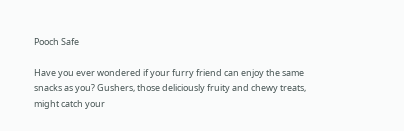Pooch Safe

Have you ever wondered if your furry friend can enjoy the same snacks as you? Gushers, those deliciously fruity and chewy treats, might catch your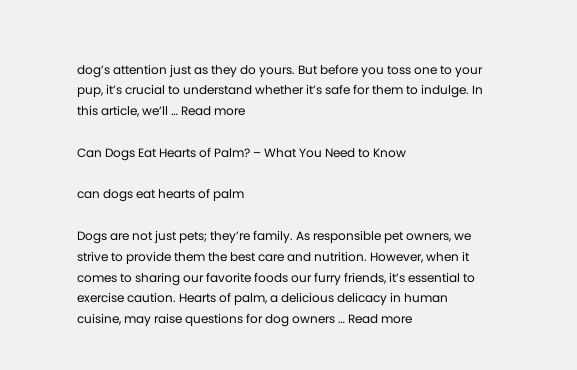dog’s attention just as they do yours. But before you toss one to your pup, it’s crucial to understand whether it’s safe for them to indulge. In this article, we’ll … Read more

Can Dogs Eat Hearts of Palm? – What You Need to Know

can dogs eat hearts of palm

Dogs are not just pets; they’re family. As responsible pet owners, we strive to provide them the best care and nutrition. However, when it comes to sharing our favorite foods our furry friends, it’s essential to exercise caution. Hearts of palm, a delicious delicacy in human cuisine, may raise questions for dog owners … Read more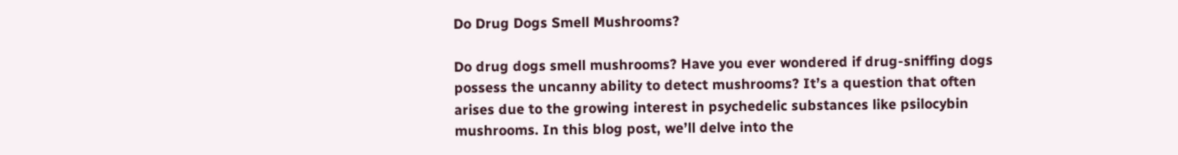Do Drug Dogs Smell Mushrooms?

Do drug dogs smell mushrooms? Have you ever wondered if drug-sniffing dogs possess the uncanny ability to detect mushrooms? It’s a question that often arises due to the growing interest in psychedelic substances like psilocybin mushrooms. In this blog post, we’ll delve into the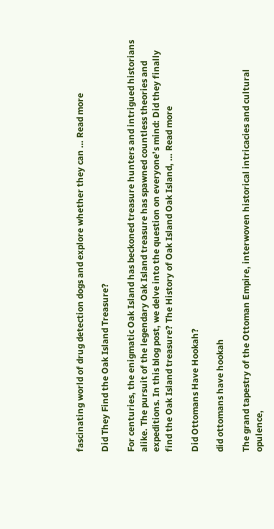fascinating world of drug detection dogs and explore whether they can … Read more

Did They Find the Oak Island Treasure?

For centuries, the enigmatic Oak Island has beckoned treasure hunters and intrigued historians alike. The pursuit of the legendary Oak Island treasure has spawned countless theories and expeditions. In this blog post, we delve into the question on everyone’s mind: Did they finally find the Oak Island treasure? The History of Oak Island Oak Island, … Read more

Did Ottomans Have Hookah?

did ottomans have hookah

The grand tapestry of the Ottoman Empire, interwoven historical intricacies and cultural opulence,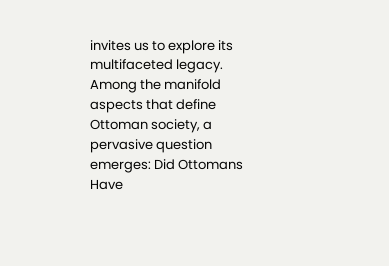invites us to explore its multifaceted legacy. Among the manifold aspects that define Ottoman society, a pervasive question emerges: Did Ottomans Have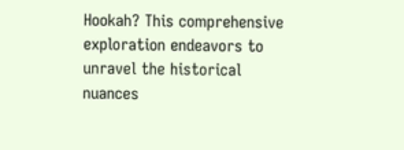Hookah? This comprehensive exploration endeavors to unravel the historical nuances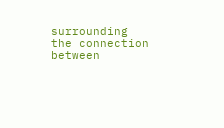surrounding the connection between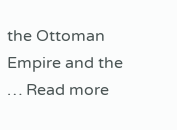the Ottoman Empire and the … Read more